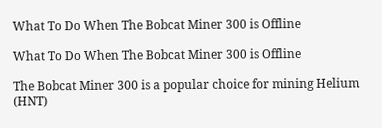What To Do When The Bobcat Miner 300 is Offline

What To Do When The Bobcat Miner 300 is Offline

The Bobcat Miner 300 is a popular choice for mining Helium (HNT)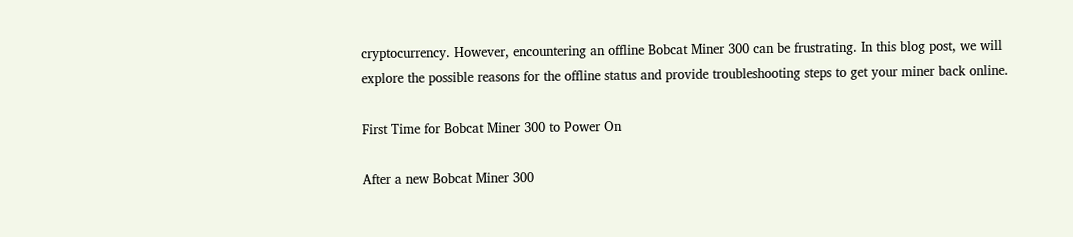cryptocurrency. However, encountering an offline Bobcat Miner 300 can be frustrating. In this blog post, we will explore the possible reasons for the offline status and provide troubleshooting steps to get your miner back online.

First Time for Bobcat Miner 300 to Power On

After a new Bobcat Miner 300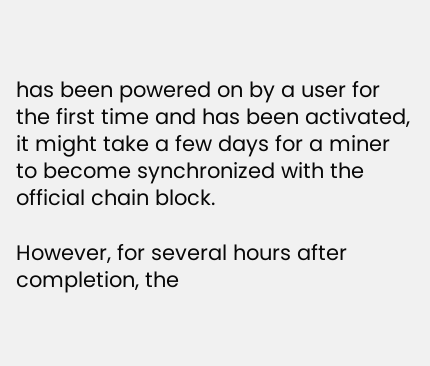has been powered on by a user for the first time and has been activated, it might take a few days for a miner to become synchronized with the official chain block.

However, for several hours after completion, the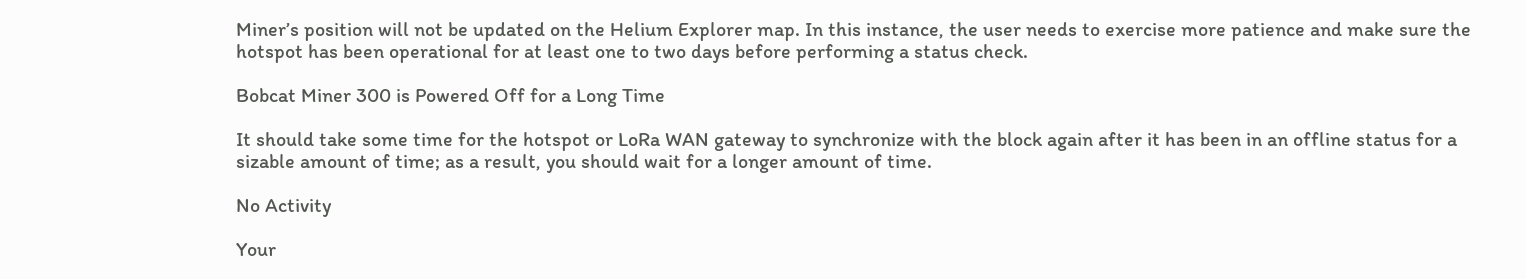Miner’s position will not be updated on the Helium Explorer map. In this instance, the user needs to exercise more patience and make sure the hotspot has been operational for at least one to two days before performing a status check.

Bobcat Miner 300 is Powered Off for a Long Time

It should take some time for the hotspot or LoRa WAN gateway to synchronize with the block again after it has been in an offline status for a sizable amount of time; as a result, you should wait for a longer amount of time.

No Activity

Your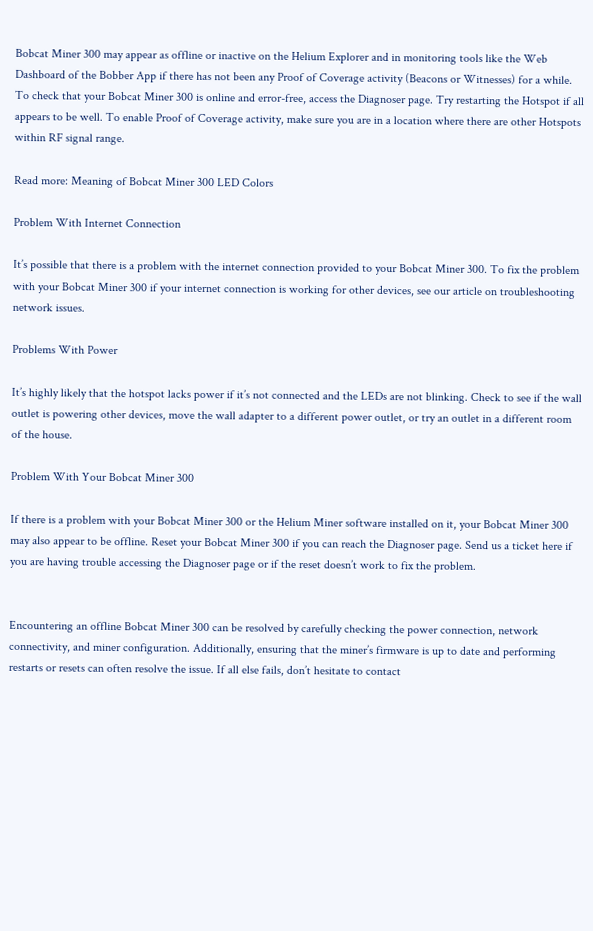Bobcat Miner 300 may appear as offline or inactive on the Helium Explorer and in monitoring tools like the Web Dashboard of the Bobber App if there has not been any Proof of Coverage activity (Beacons or Witnesses) for a while. To check that your Bobcat Miner 300 is online and error-free, access the Diagnoser page. Try restarting the Hotspot if all appears to be well. To enable Proof of Coverage activity, make sure you are in a location where there are other Hotspots within RF signal range.

Read more: Meaning of Bobcat Miner 300 LED Colors

Problem With Internet Connection

It’s possible that there is a problem with the internet connection provided to your Bobcat Miner 300. To fix the problem with your Bobcat Miner 300 if your internet connection is working for other devices, see our article on troubleshooting network issues.

Problems With Power

It’s highly likely that the hotspot lacks power if it’s not connected and the LEDs are not blinking. Check to see if the wall outlet is powering other devices, move the wall adapter to a different power outlet, or try an outlet in a different room of the house.

Problem With Your Bobcat Miner 300

If there is a problem with your Bobcat Miner 300 or the Helium Miner software installed on it, your Bobcat Miner 300 may also appear to be offline. Reset your Bobcat Miner 300 if you can reach the Diagnoser page. Send us a ticket here if you are having trouble accessing the Diagnoser page or if the reset doesn’t work to fix the problem.


Encountering an offline Bobcat Miner 300 can be resolved by carefully checking the power connection, network connectivity, and miner configuration. Additionally, ensuring that the miner’s firmware is up to date and performing restarts or resets can often resolve the issue. If all else fails, don’t hesitate to contact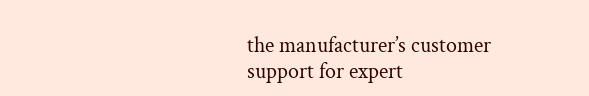the manufacturer’s customer support for expert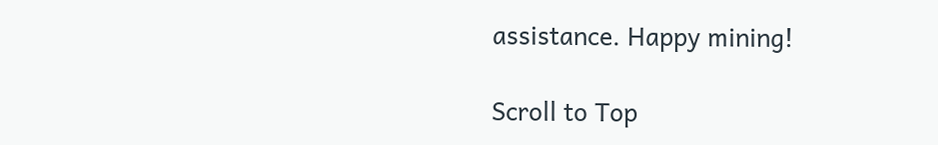assistance. Happy mining!

Scroll to Top